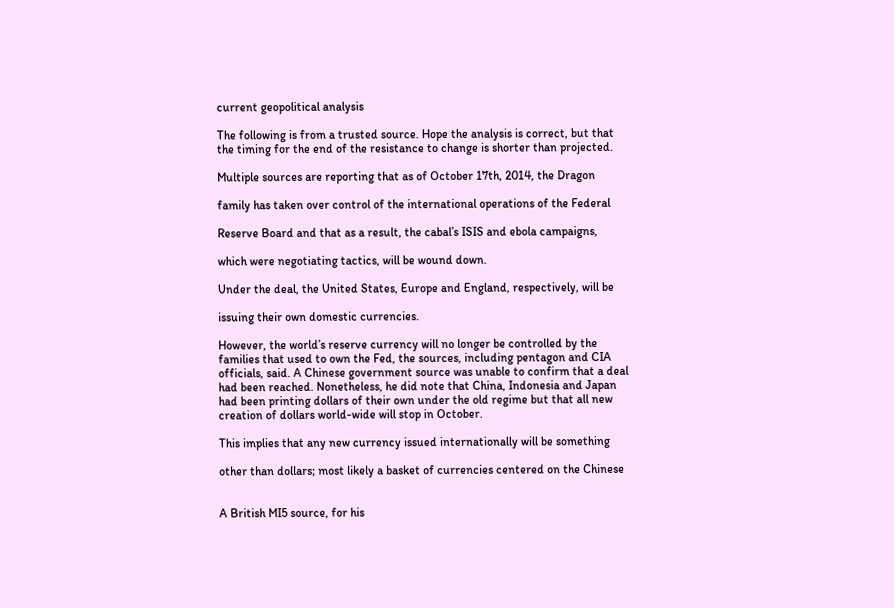current geopolitical analysis

The following is from a trusted source. Hope the analysis is correct, but that the timing for the end of the resistance to change is shorter than projected.

Multiple sources are reporting that as of October 17th, 2014, the Dragon

family has taken over control of the international operations of the Federal

Reserve Board and that as a result, the cabal’s ISIS and ebola campaigns,

which were negotiating tactics, will be wound down.

Under the deal, the United States, Europe and England, respectively, will be

issuing their own domestic currencies.

However, the world’s reserve currency will no longer be controlled by the families that used to own the Fed, the sources, including pentagon and CIA officials, said. A Chinese government source was unable to confirm that a deal had been reached. Nonetheless, he did note that China, Indonesia and Japan had been printing dollars of their own under the old regime but that all new creation of dollars world-wide will stop in October.

This implies that any new currency issued internationally will be something

other than dollars; most likely a basket of currencies centered on the Chinese


A British MI5 source, for his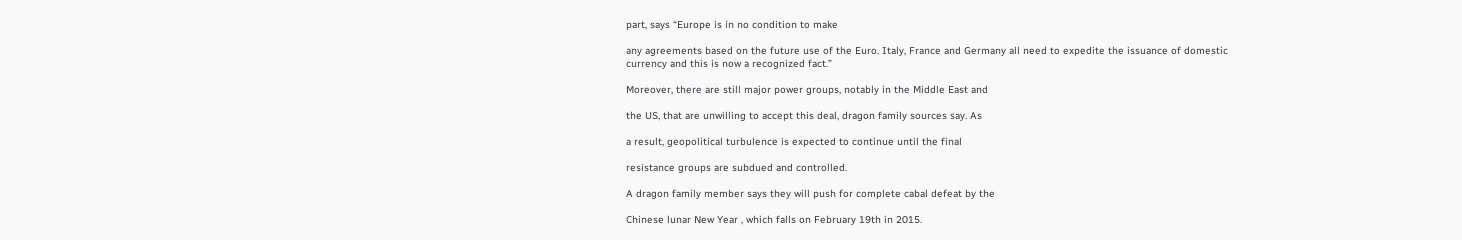part, says “Europe is in no condition to make

any agreements based on the future use of the Euro. Italy, France and Germany all need to expedite the issuance of domestic currency and this is now a recognized fact.”

Moreover, there are still major power groups, notably in the Middle East and

the US, that are unwilling to accept this deal, dragon family sources say. As

a result, geopolitical turbulence is expected to continue until the final

resistance groups are subdued and controlled.

A dragon family member says they will push for complete cabal defeat by the

Chinese lunar New Year , which falls on February 19th in 2015.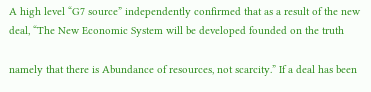A high level “G7 source” independently confirmed that as a result of the new deal, “The New Economic System will be developed founded on the truth

namely that there is Abundance of resources, not scarcity.” If a deal has been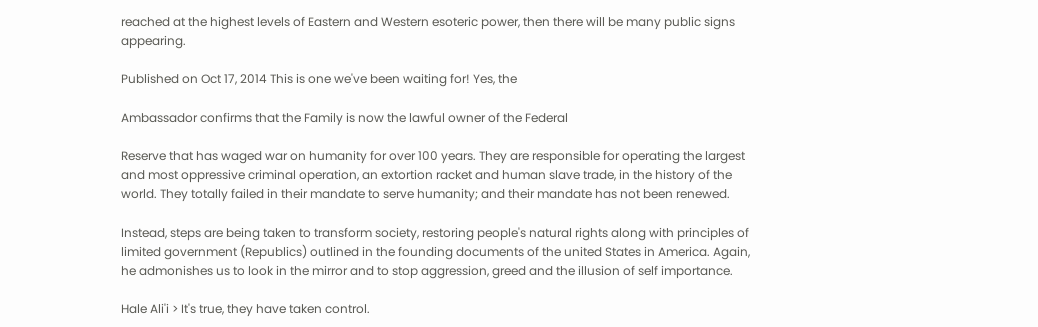reached at the highest levels of Eastern and Western esoteric power, then there will be many public signs appearing.

Published on Oct 17, 2014 This is one we've been waiting for! Yes, the

Ambassador confirms that the Family is now the lawful owner of the Federal

Reserve that has waged war on humanity for over 100 years. They are responsible for operating the largest and most oppressive criminal operation, an extortion racket and human slave trade, in the history of the world. They totally failed in their mandate to serve humanity; and their mandate has not been renewed.

Instead, steps are being taken to transform society, restoring people's natural rights along with principles of limited government (Republics) outlined in the founding documents of the united States in America. Again, he admonishes us to look in the mirror and to stop aggression, greed and the illusion of self importance.

Hale Ali'i > It's true, they have taken control.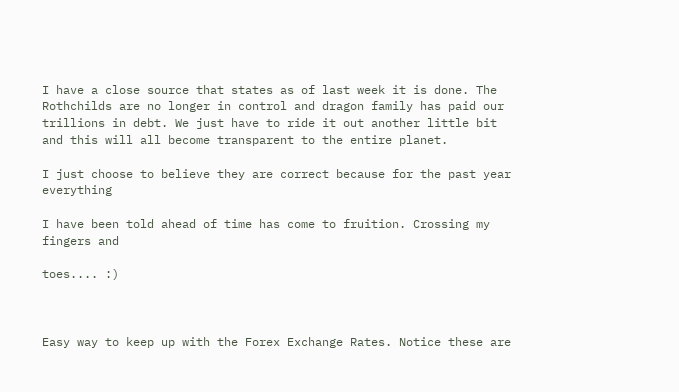I have a close source that states as of last week it is done. The Rothchilds are no longer in control and dragon family has paid our trillions in debt. We just have to ride it out another little bit and this will all become transparent to the entire planet.

I just choose to believe they are correct because for the past year everything

I have been told ahead of time has come to fruition. Crossing my fingers and

toes.... :)



Easy way to keep up with the Forex Exchange Rates. Notice these are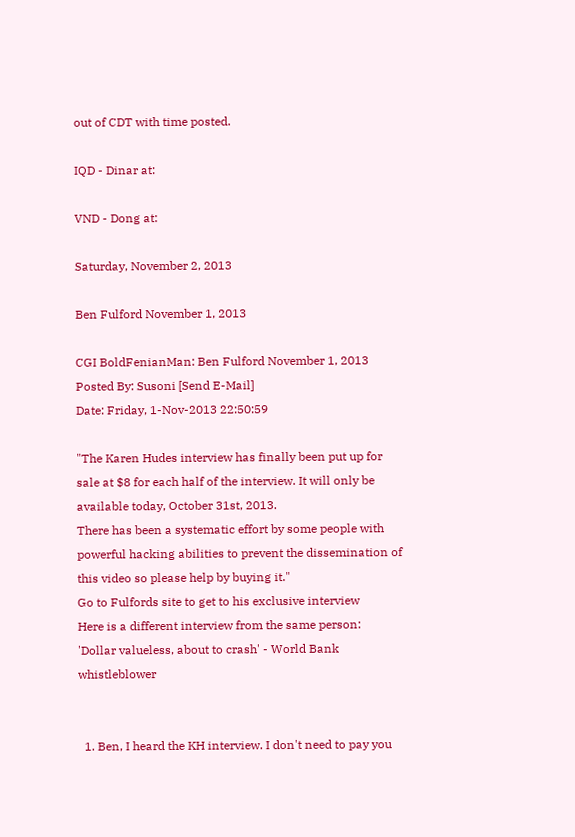out of CDT with time posted.

IQD - Dinar at:

VND - Dong at:

Saturday, November 2, 2013

Ben Fulford November 1, 2013

CGI BoldFenianMan: Ben Fulford November 1, 2013
Posted By: Susoni [Send E-Mail]
Date: Friday, 1-Nov-2013 22:50:59

"The Karen Hudes interview has finally been put up for sale at $8 for each half of the interview. It will only be available today, October 31st, 2013.
There has been a systematic effort by some people with powerful hacking abilities to prevent the dissemination of this video so please help by buying it."
Go to Fulfords site to get to his exclusive interview
Here is a different interview from the same person:
'Dollar valueless, about to crash' - World Bank whistleblower


  1. Ben, I heard the KH interview. I don't need to pay you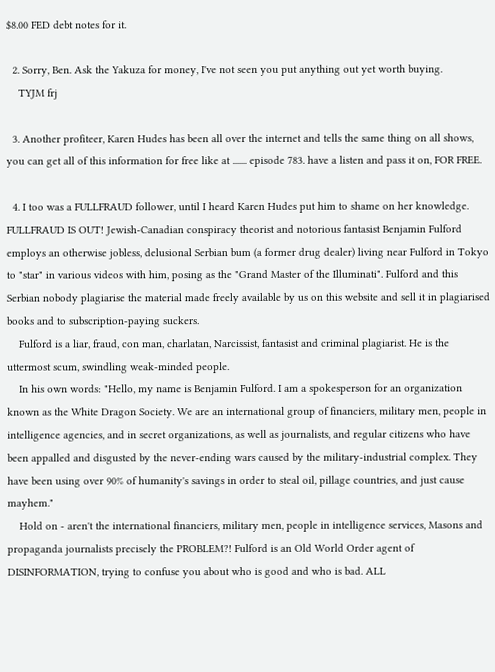$8.00 FED debt notes for it.

  2. Sorry, Ben. Ask the Yakuza for money, I've not seen you put anything out yet worth buying.
    TYJM frj

  3. Another profiteer, Karen Hudes has been all over the internet and tells the same thing on all shows, you can get all of this information for free like at ....... episode 783. have a listen and pass it on, FOR FREE.

  4. I too was a FULLFRAUD follower, until I heard Karen Hudes put him to shame on her knowledge. FULLFRAUD IS OUT! Jewish-Canadian conspiracy theorist and notorious fantasist Benjamin Fulford employs an otherwise jobless, delusional Serbian bum (a former drug dealer) living near Fulford in Tokyo to "star" in various videos with him, posing as the "Grand Master of the Illuminati". Fulford and this Serbian nobody plagiarise the material made freely available by us on this website and sell it in plagiarised books and to subscription-paying suckers.
    Fulford is a liar, fraud, con man, charlatan, Narcissist, fantasist and criminal plagiarist. He is the uttermost scum, swindling weak-minded people.
    In his own words: "Hello, my name is Benjamin Fulford. I am a spokesperson for an organization known as the White Dragon Society. We are an international group of financiers, military men, people in intelligence agencies, and in secret organizations, as well as journalists, and regular citizens who have been appalled and disgusted by the never-ending wars caused by the military-industrial complex. They have been using over 90% of humanity's savings in order to steal oil, pillage countries, and just cause mayhem."
    Hold on - aren't the international financiers, military men, people in intelligence services, Masons and propaganda journalists precisely the PROBLEM?! Fulford is an Old World Order agent of DISINFORMATION, trying to confuse you about who is good and who is bad. ALL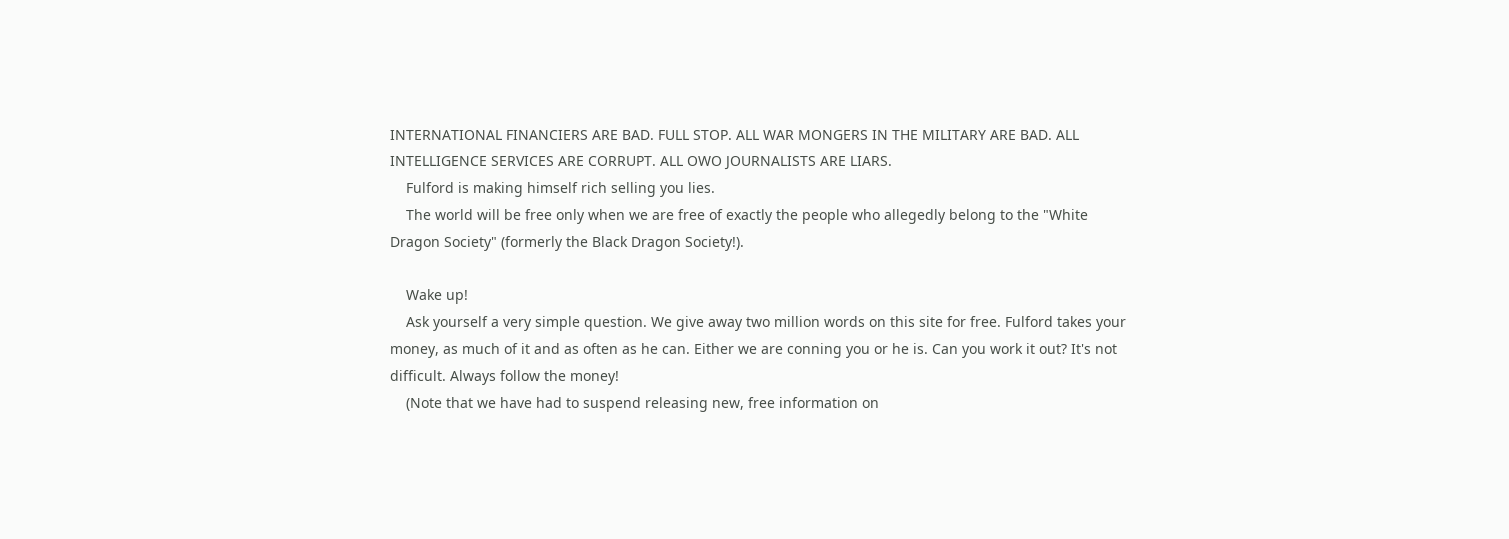INTERNATIONAL FINANCIERS ARE BAD. FULL STOP. ALL WAR MONGERS IN THE MILITARY ARE BAD. ALL INTELLIGENCE SERVICES ARE CORRUPT. ALL OWO JOURNALISTS ARE LIARS.
    Fulford is making himself rich selling you lies.
    The world will be free only when we are free of exactly the people who allegedly belong to the "White Dragon Society" (formerly the Black Dragon Society!).

    Wake up!
    Ask yourself a very simple question. We give away two million words on this site for free. Fulford takes your money, as much of it and as often as he can. Either we are conning you or he is. Can you work it out? It's not difficult. Always follow the money!
    (Note that we have had to suspend releasing new, free information on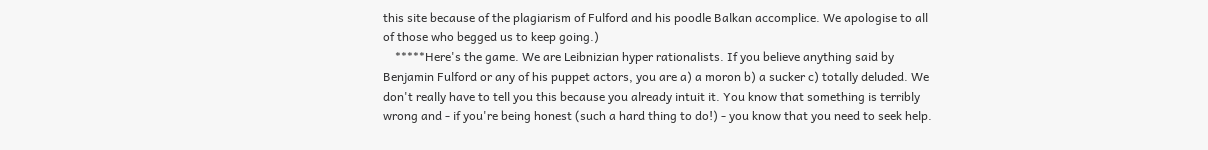this site because of the plagiarism of Fulford and his poodle Balkan accomplice. We apologise to all of those who begged us to keep going.)
    *****Here's the game. We are Leibnizian hyper rationalists. If you believe anything said by Benjamin Fulford or any of his puppet actors, you are a) a moron b) a sucker c) totally deluded. We don't really have to tell you this because you already intuit it. You know that something is terribly wrong and - if you're being honest (such a hard thing to do!) - you know that you need to seek help.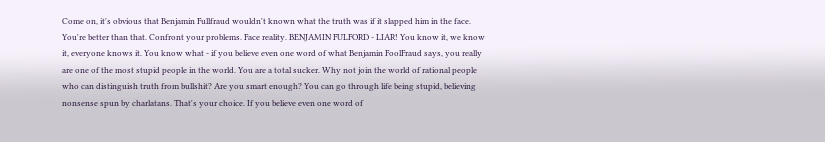Come on, it's obvious that Benjamin Fullfraud wouldn't known what the truth was if it slapped him in the face. You're better than that. Confront your problems. Face reality. BENJAMIN FULFORD - LIAR! You know it, we know it, everyone knows it. You know what - if you believe even one word of what Benjamin FoolFraud says, you really are one of the most stupid people in the world. You are a total sucker. Why not join the world of rational people who can distinguish truth from bullshit? Are you smart enough? You can go through life being stupid, believing nonsense spun by charlatans. That's your choice. If you believe even one word of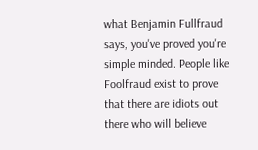what Benjamin Fullfraud says, you've proved you're simple minded. People like Foolfraud exist to prove that there are idiots out there who will believe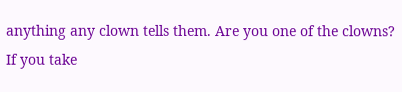anything any clown tells them. Are you one of the clowns? If you take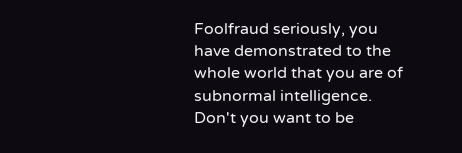Foolfraud seriously, you have demonstrated to the whole world that you are of subnormal intelligence. Don't you want to be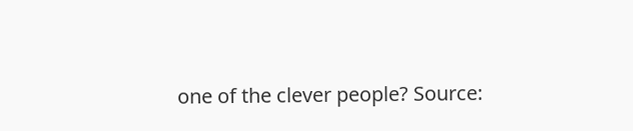one of the clever people? Source: